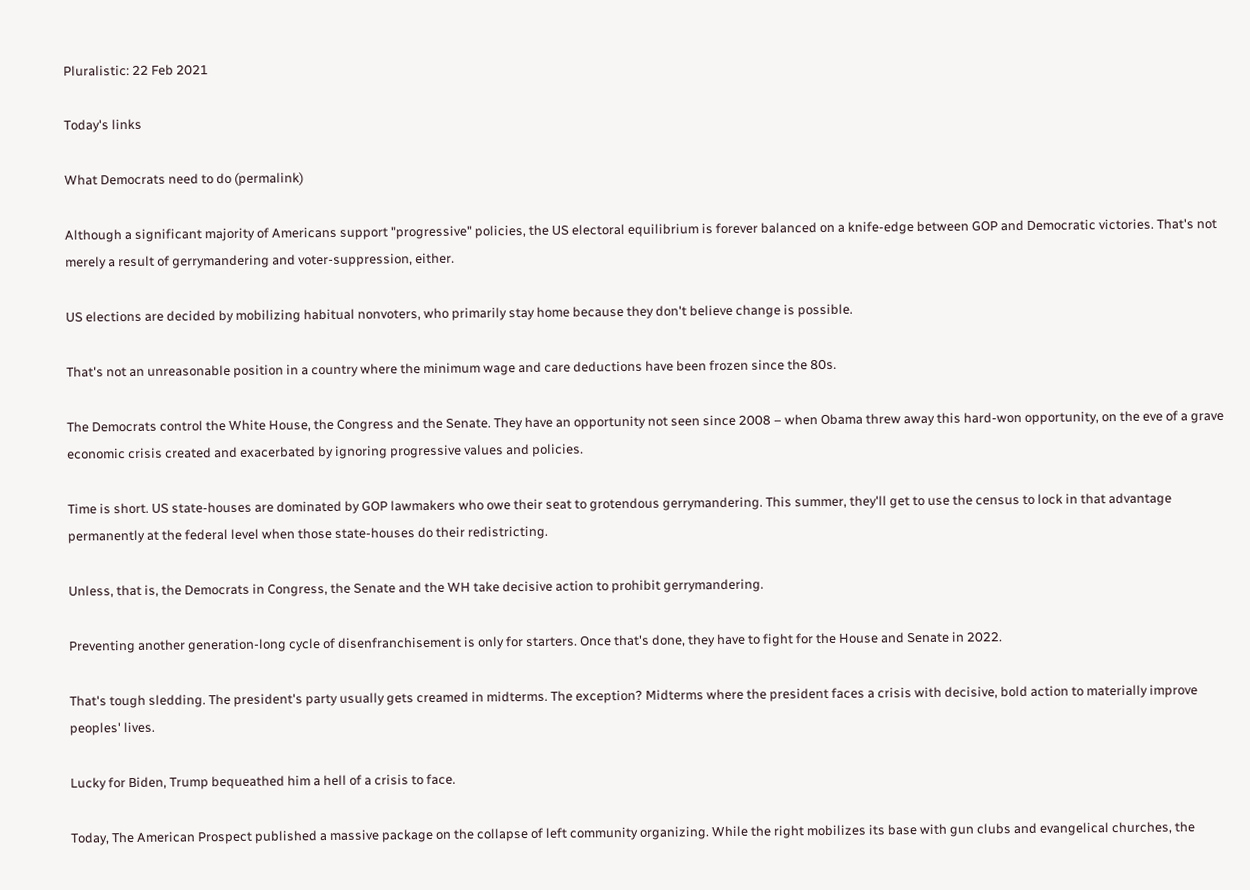Pluralistic: 22 Feb 2021

Today's links

What Democrats need to do (permalink)

Although a significant majority of Americans support "progressive" policies, the US electoral equilibrium is forever balanced on a knife-edge between GOP and Democratic victories. That's not merely a result of gerrymandering and voter-suppression, either.

US elections are decided by mobilizing habitual nonvoters, who primarily stay home because they don't believe change is possible.

That's not an unreasonable position in a country where the minimum wage and care deductions have been frozen since the 80s.

The Democrats control the White House, the Congress and the Senate. They have an opportunity not seen since 2008 – when Obama threw away this hard-won opportunity, on the eve of a grave economic crisis created and exacerbated by ignoring progressive values and policies.

Time is short. US state-houses are dominated by GOP lawmakers who owe their seat to grotendous gerrymandering. This summer, they'll get to use the census to lock in that advantage permanently at the federal level when those state-houses do their redistricting.

Unless, that is, the Democrats in Congress, the Senate and the WH take decisive action to prohibit gerrymandering.

Preventing another generation-long cycle of disenfranchisement is only for starters. Once that's done, they have to fight for the House and Senate in 2022.

That's tough sledding. The president's party usually gets creamed in midterms. The exception? Midterms where the president faces a crisis with decisive, bold action to materially improve peoples' lives.

Lucky for Biden, Trump bequeathed him a hell of a crisis to face.

Today, The American Prospect published a massive package on the collapse of left community organizing. While the right mobilizes its base with gun clubs and evangelical churches, the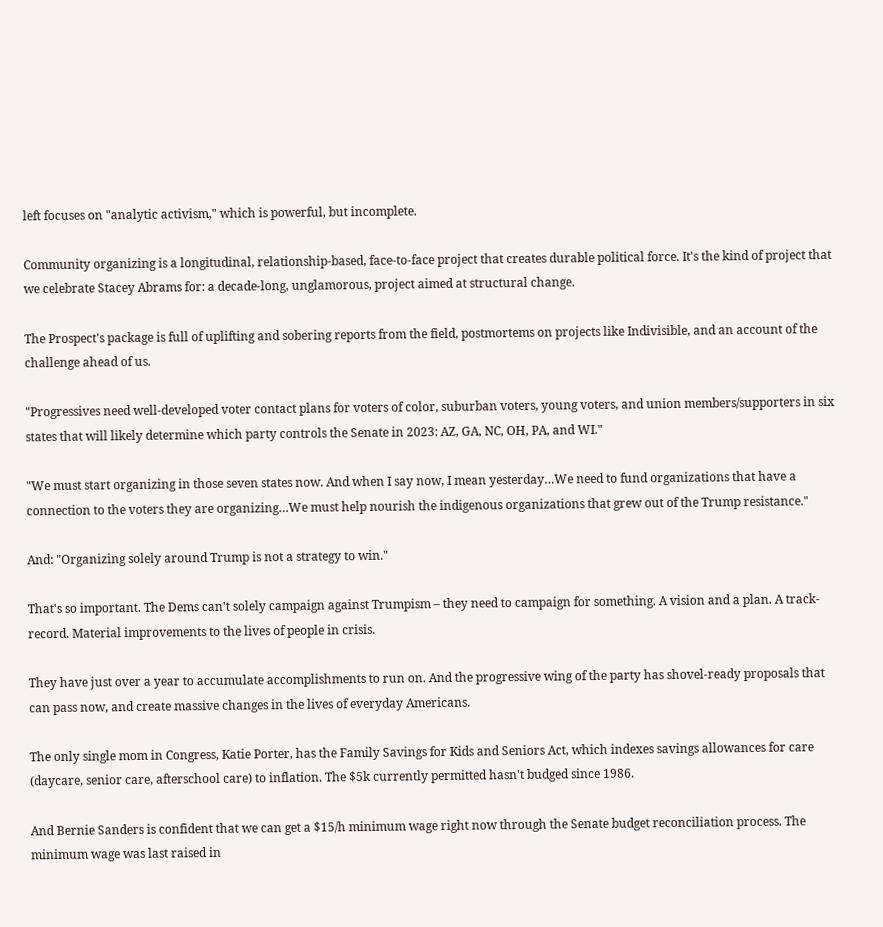left focuses on "analytic activism," which is powerful, but incomplete.

Community organizing is a longitudinal, relationship-based, face-to-face project that creates durable political force. It's the kind of project that we celebrate Stacey Abrams for: a decade-long, unglamorous, project aimed at structural change.

The Prospect's package is full of uplifting and sobering reports from the field, postmortems on projects like Indivisible, and an account of the challenge ahead of us.

"Progressives need well-developed voter contact plans for voters of color, suburban voters, young voters, and union members/supporters in six states that will likely determine which party controls the Senate in 2023: AZ, GA, NC, OH, PA, and WI."

"We must start organizing in those seven states now. And when I say now, I mean yesterday…We need to fund organizations that have a connection to the voters they are organizing…We must help nourish the indigenous organizations that grew out of the Trump resistance."

And: "Organizing solely around Trump is not a strategy to win."

That's so important. The Dems can't solely campaign against Trumpism – they need to campaign for something. A vision and a plan. A track-record. Material improvements to the lives of people in crisis.

They have just over a year to accumulate accomplishments to run on. And the progressive wing of the party has shovel-ready proposals that can pass now, and create massive changes in the lives of everyday Americans.

The only single mom in Congress, Katie Porter, has the Family Savings for Kids and Seniors Act, which indexes savings allowances for care (daycare, senior care, afterschool care) to inflation. The $5k currently permitted hasn't budged since 1986.

And Bernie Sanders is confident that we can get a $15/h minimum wage right now through the Senate budget reconciliation process. The minimum wage was last raised in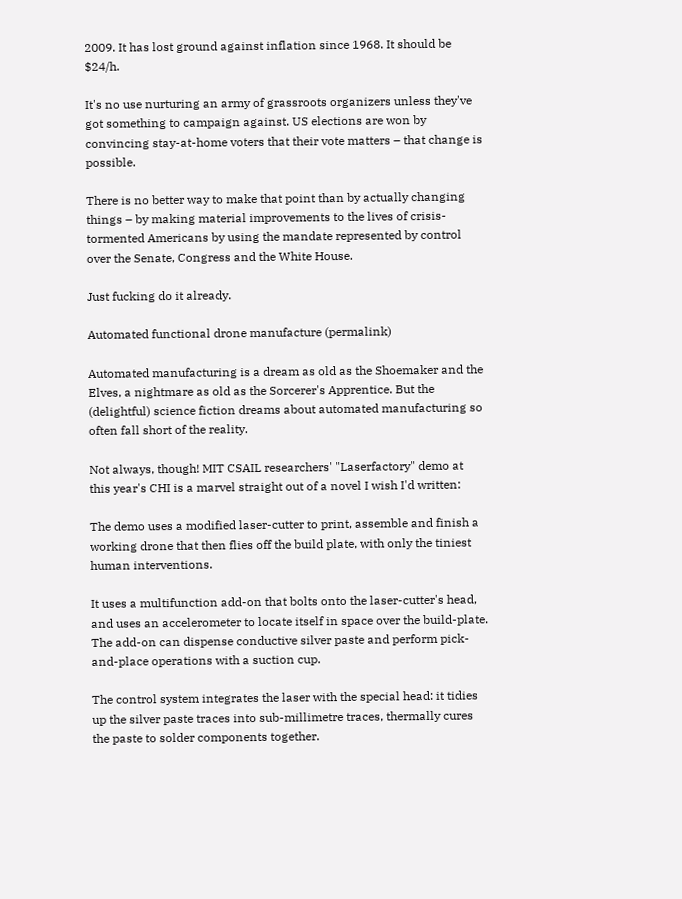2009. It has lost ground against inflation since 1968. It should be $24/h.

It's no use nurturing an army of grassroots organizers unless they've got something to campaign against. US elections are won by convincing stay-at-home voters that their vote matters – that change is possible.

There is no better way to make that point than by actually changing things – by making material improvements to the lives of crisis-tormented Americans by using the mandate represented by control over the Senate, Congress and the White House.

Just fucking do it already.

Automated functional drone manufacture (permalink)

Automated manufacturing is a dream as old as the Shoemaker and the Elves, a nightmare as old as the Sorcerer's Apprentice. But the (delightful) science fiction dreams about automated manufacturing so often fall short of the reality.

Not always, though! MIT CSAIL researchers' "Laserfactory" demo at this year's CHI is a marvel straight out of a novel I wish I'd written:

The demo uses a modified laser-cutter to print, assemble and finish a working drone that then flies off the build plate, with only the tiniest human interventions.

It uses a multifunction add-on that bolts onto the laser-cutter's head, and uses an accelerometer to locate itself in space over the build-plate. The add-on can dispense conductive silver paste and perform pick-and-place operations with a suction cup.

The control system integrates the laser with the special head: it tidies up the silver paste traces into sub-millimetre traces, thermally cures the paste to solder components together.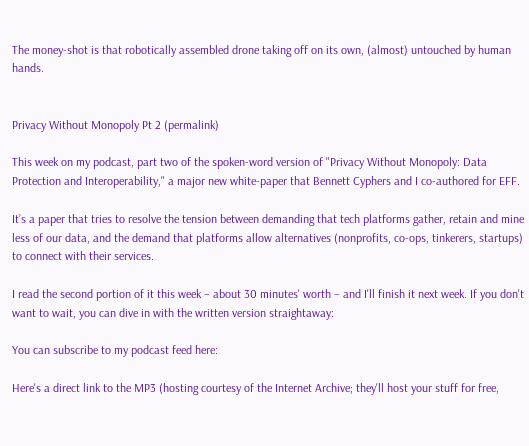The money-shot is that robotically assembled drone taking off on its own, (almost) untouched by human hands.


Privacy Without Monopoly Pt 2 (permalink)

This week on my podcast, part two of the spoken-word version of "Privacy Without Monopoly: Data Protection and Interoperability," a major new white-paper that Bennett Cyphers and I co-authored for EFF.

It’s a paper that tries to resolve the tension between demanding that tech platforms gather, retain and mine less of our data, and the demand that platforms allow alternatives (nonprofits, co-ops, tinkerers, startups) to connect with their services.

I read the second portion of it this week – about 30 minutes' worth – and I'll finish it next week. If you don't want to wait, you can dive in with the written version straightaway:

You can subscribe to my podcast feed here:

Here's a direct link to the MP3 (hosting courtesy of the Internet Archive; they'll host your stuff for free,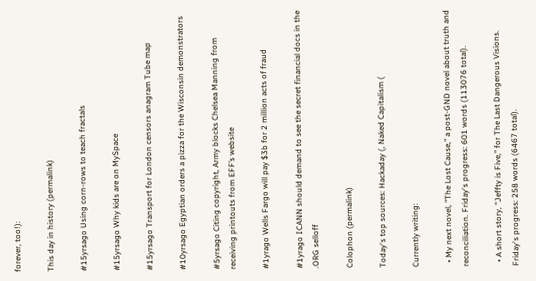forever, too!):

This day in history (permalink)

#15yrsago Using corn-rows to teach fractals

#15yrsago Why kids are on MySpace

#15yrsago Transport for London censors anagram Tube map

#10yrsago Egyptian orders a pizza for the Wisconsin demonstrators

#5yrsago Citing copyright, Army blocks Chelsea Manning from receiving printouts from EFF’s website

#1yrago Wells Fargo will pay $3b for 2 million acts of fraud

#1yrago ICANN should demand to see the secret financial docs in the .ORG selloff

Colophon (permalink)

Today's top sources: Hackaday (, Naked Capitalism (

Currently writing:

  • My next novel, "The Lost Cause," a post-GND novel about truth and reconciliation. Friday's progress: 601 words (113076 total).

  • A short story, "Jeffty is Five," for The Last Dangerous Visions. Friday's progress: 258 words (6467 total).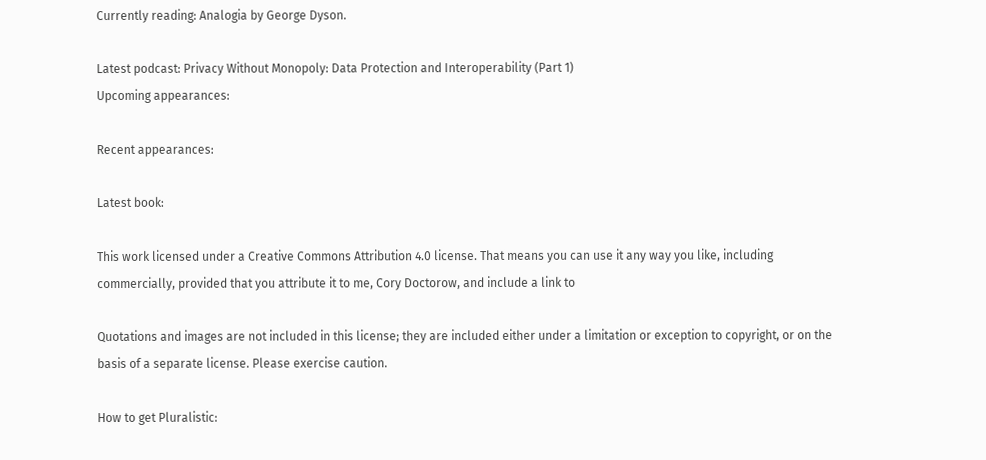Currently reading: Analogia by George Dyson.

Latest podcast: Privacy Without Monopoly: Data Protection and Interoperability (Part 1)
Upcoming appearances:

Recent appearances:

Latest book:

This work licensed under a Creative Commons Attribution 4.0 license. That means you can use it any way you like, including commercially, provided that you attribute it to me, Cory Doctorow, and include a link to

Quotations and images are not included in this license; they are included either under a limitation or exception to copyright, or on the basis of a separate license. Please exercise caution.

How to get Pluralistic: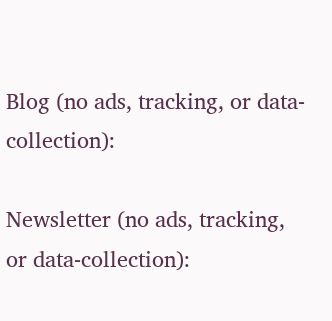Blog (no ads, tracking, or data-collection):

Newsletter (no ads, tracking, or data-collection):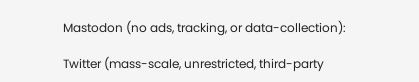Mastodon (no ads, tracking, or data-collection):

Twitter (mass-scale, unrestricted, third-party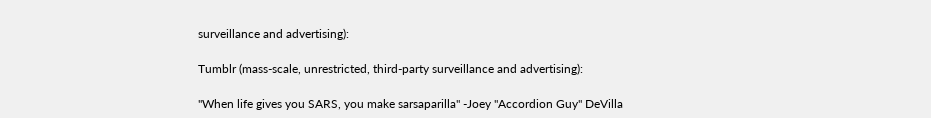surveillance and advertising):

Tumblr (mass-scale, unrestricted, third-party surveillance and advertising):

"When life gives you SARS, you make sarsaparilla" -Joey "Accordion Guy" DeVilla